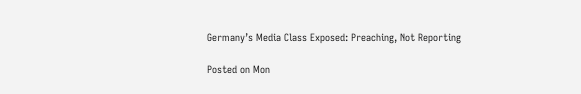Germany’s Media Class Exposed: Preaching, Not Reporting

Posted on Mon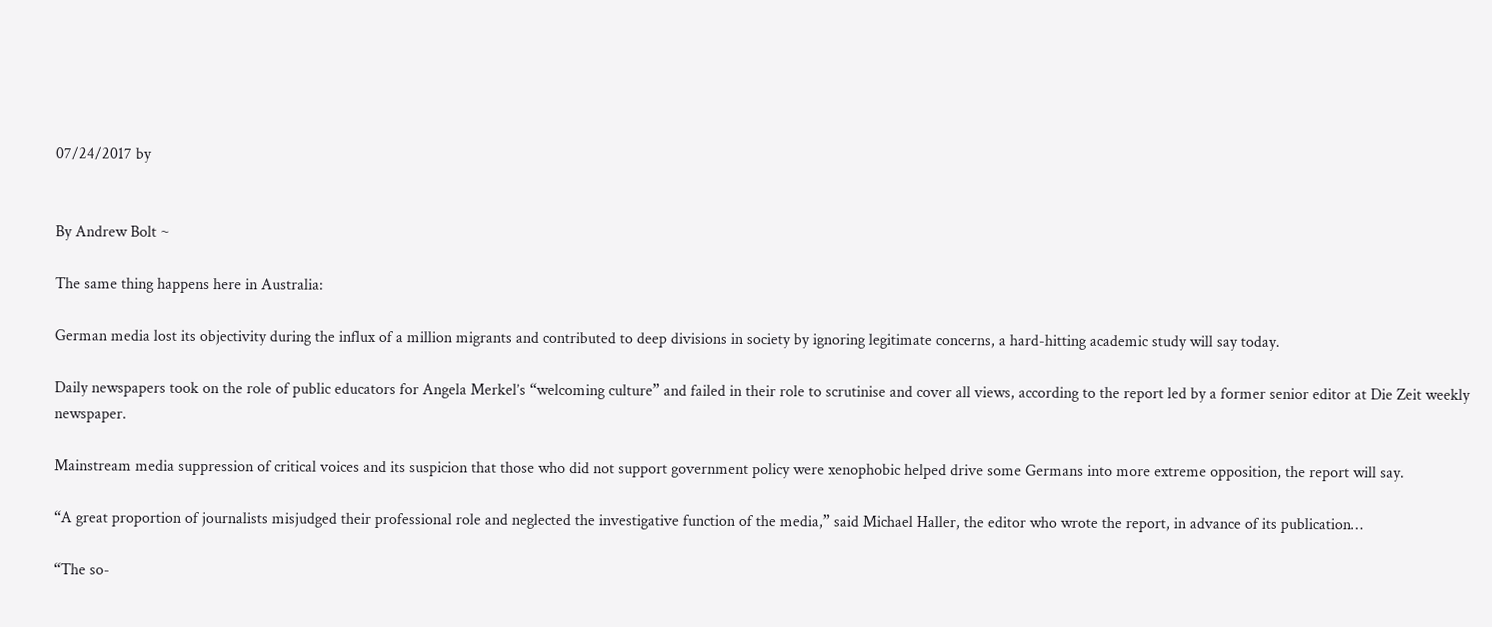07/24/2017 by


By Andrew Bolt ~

The same thing happens here in Australia:

German media lost its objectivity during the influx of a million migrants and contributed to deep divisions in society by ignoring legitimate concerns, a hard-hitting academic study will say today.

Daily newspapers took on the role of public educators for Angela Merkel’s “welcoming culture” and failed in their role to scrutinise and cover all views, according to the report led by a former senior editor at Die Zeit weekly newspaper.

Mainstream media suppression of critical voices and its suspicion that those who did not support government policy were xenophobic helped drive some Germans into more extreme opposition, the report will say.

“A great proportion of journalists misjudged their professional role and neglected the investigative function of the media,” said Michael Haller, the editor who wrote the report, in advance of its publication…

“The so-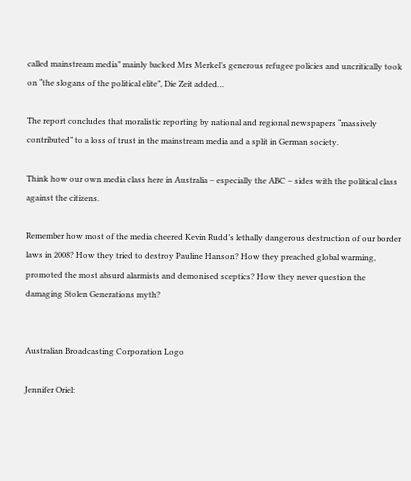called mainstream media” mainly backed Mrs Merkel’s generous refugee policies and uncritically took on “the slogans of the political elite”, Die Zeit added…

The report concludes that moralistic reporting by national and regional newspapers “massively contributed” to a loss of trust in the mainstream media and a split in German society.

Think how our own media class here in Australia – especially the ABC – sides with the political class against the citizens.

Remember how most of the media cheered Kevin Rudd’s lethally dangerous destruction of our border laws in 2008? How they tried to destroy Pauline Hanson? How they preached global warming, promoted the most absurd alarmists and demonised sceptics? How they never question the damaging Stolen Generations myth?


Australian Broadcasting Corporation Logo

Jennifer Oriel: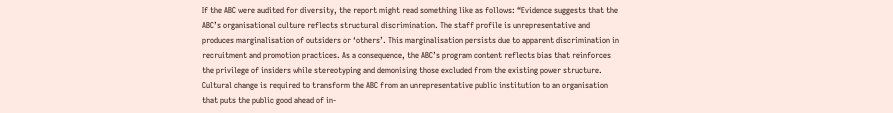If the ABC were audited for diversity, the report might read something like as follows: “Evidence suggests that the ABC’s organisational culture reflects structural discrimination. The staff profile is unrepresentative and produces marginalisation of outsiders or ‘others’. This marginalisation persists due to apparent discrimination in recruitment and promotion practices. As a consequence, the ABC’s program content reflects bias that reinforces the privilege of insiders while stereotyping and demonising those excluded from the existing power structure. Cultural change is required to transform the ABC from an unrepresentative public institution to an organisation that puts the public good ahead of in-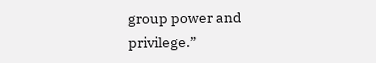group power and privilege.”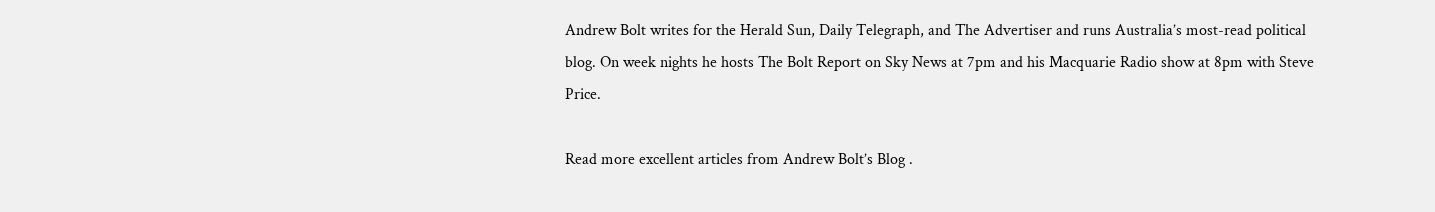Andrew Bolt writes for the Herald Sun, Daily Telegraph, and The Advertiser and runs Australia’s most-read political blog. On week nights he hosts The Bolt Report on Sky News at 7pm and his Macquarie Radio show at 8pm with Steve Price.

Read more excellent articles from Andrew Bolt’s Blog .